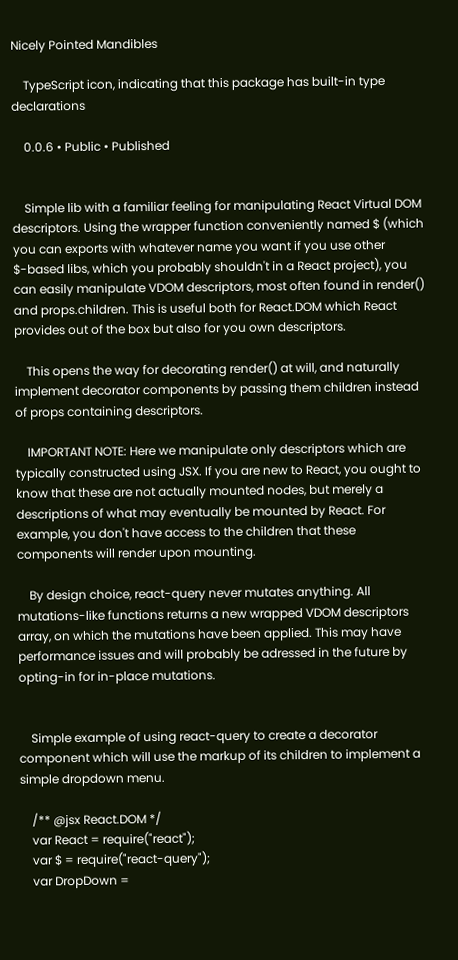Nicely Pointed Mandibles

    TypeScript icon, indicating that this package has built-in type declarations

    0.0.6 • Public • Published


    Simple lib with a familiar feeling for manipulating React Virtual DOM descriptors. Using the wrapper function conveniently named $ (which you can exports with whatever name you want if you use other $-based libs, which you probably shouldn't in a React project), you can easily manipulate VDOM descriptors, most often found in render() and props.children. This is useful both for React.DOM which React provides out of the box but also for you own descriptors.

    This opens the way for decorating render() at will, and naturally implement decorator components by passing them children instead of props containing descriptors.

    IMPORTANT NOTE: Here we manipulate only descriptors which are typically constructed using JSX. If you are new to React, you ought to know that these are not actually mounted nodes, but merely a descriptions of what may eventually be mounted by React. For example, you don't have access to the children that these components will render upon mounting.

    By design choice, react-query never mutates anything. All mutations-like functions returns a new wrapped VDOM descriptors array, on which the mutations have been applied. This may have performance issues and will probably be adressed in the future by opting-in for in-place mutations.


    Simple example of using react-query to create a decorator component which will use the markup of its children to implement a simple dropdown menu.

    /** @jsx React.DOM */
    var React = require("react");
    var $ = require("react-query");
    var DropDown =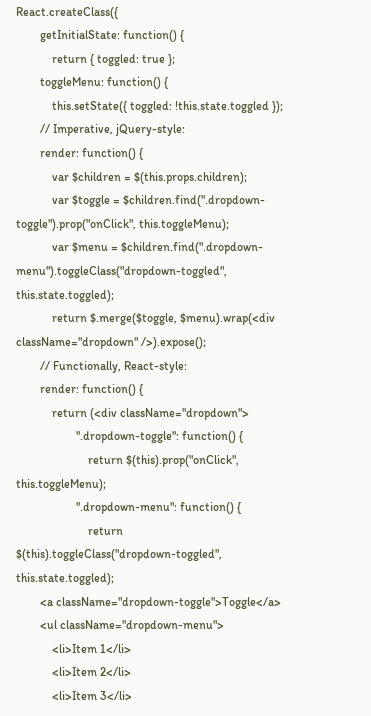React.createClass({
        getInitialState: function() {
            return { toggled: true };
        toggleMenu: function() {
            this.setState({ toggled: !this.state.toggled });
        // Imperative, jQuery-style:
        render: function() {
            var $children = $(this.props.children);
            var $toggle = $children.find(".dropdown-toggle").prop("onClick", this.toggleMenu);
            var $menu = $children.find(".dropdown-menu").toggleClass("dropdown-toggled", this.state.toggled);
            return $.merge($toggle, $menu).wrap(<div className="dropdown" />).expose();
        // Functionally, React-style:
        render: function() {
            return (<div className="dropdown">
                    ".dropdown-toggle": function() {
                        return $(this).prop("onClick", this.toggleMenu);
                    ".dropdown-menu": function() {
                        return $(this).toggleClass("dropdown-toggled", this.state.toggled);
        <a className="dropdown-toggle">Toggle</a>
        <ul className="dropdown-menu">
            <li>Item 1</li>
            <li>Item 2</li>
            <li>Item 3</li>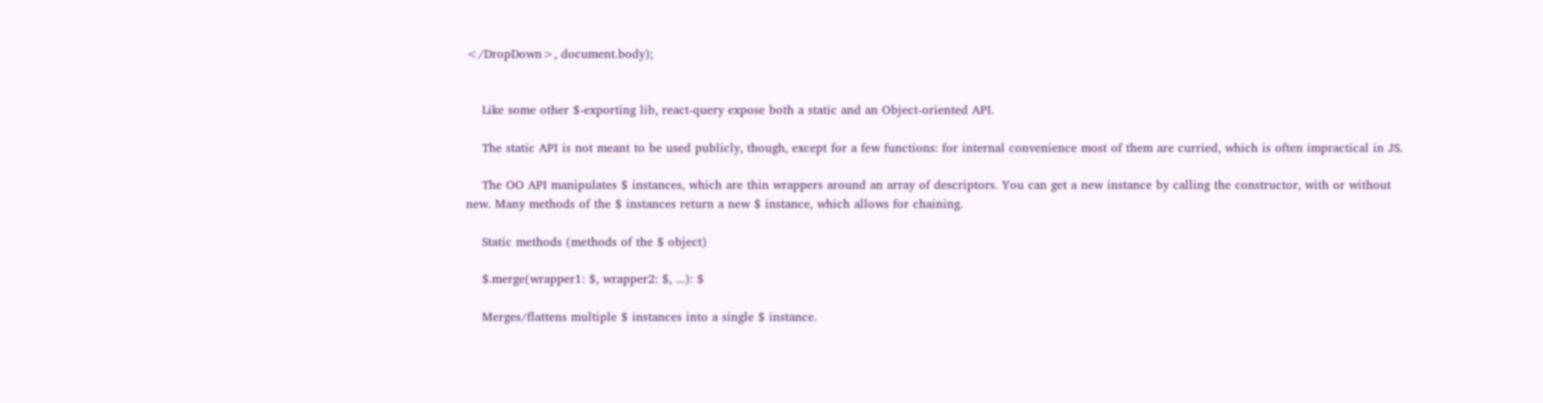</DropDown>, document.body);


    Like some other $-exporting lib, react-query expose both a static and an Object-oriented API.

    The static API is not meant to be used publicly, though, except for a few functions: for internal convenience most of them are curried, which is often impractical in JS.

    The OO API manipulates $ instances, which are thin wrappers around an array of descriptors. You can get a new instance by calling the constructor, with or without new. Many methods of the $ instances return a new $ instance, which allows for chaining.

    Static methods (methods of the $ object)

    $.merge(wrapper1: $, wrapper2: $, ...): $

    Merges/flattens multiple $ instances into a single $ instance.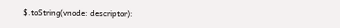$.toString(vnode: descriptor):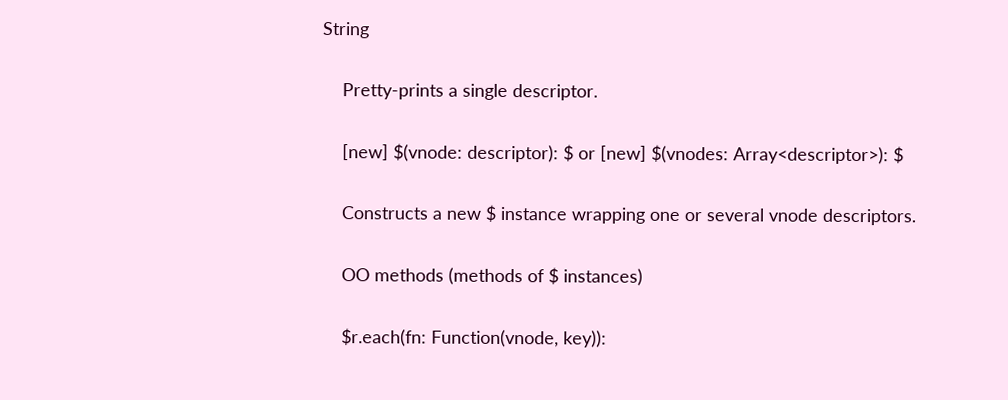String

    Pretty-prints a single descriptor.

    [new] $(vnode: descriptor): $ or [new] $(vnodes: Array<descriptor>): $

    Constructs a new $ instance wrapping one or several vnode descriptors.

    OO methods (methods of $ instances)

    $r.each(fn: Function(vnode, key)):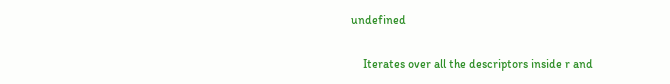undefined

    Iterates over all the descriptors inside r and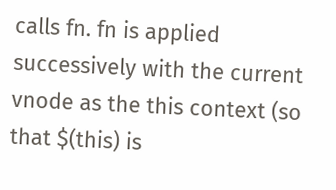calls fn. fn is applied successively with the current vnode as the this context (so that $(this) is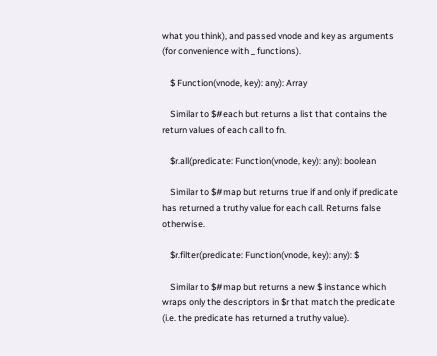what you think), and passed vnode and key as arguments (for convenience with _ functions).

    $ Function(vnode, key): any): Array

    Similar to $#each but returns a list that contains the return values of each call to fn.

    $r.all(predicate: Function(vnode, key): any): boolean

    Similar to $#map but returns true if and only if predicate has returned a truthy value for each call. Returns false otherwise.

    $r.filter(predicate: Function(vnode, key): any): $

    Similar to $#map but returns a new $ instance which wraps only the descriptors in $r that match the predicate (i.e. the predicate has returned a truthy value).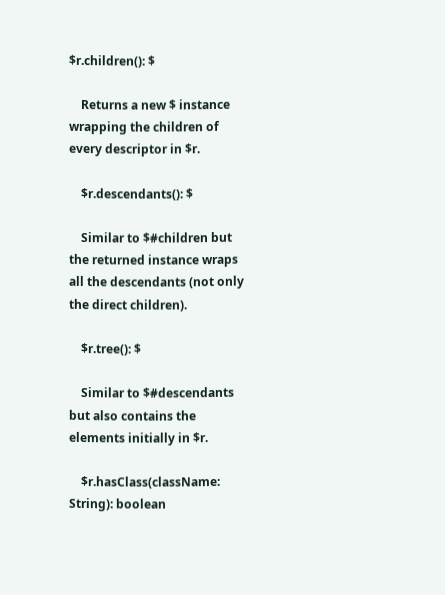$r.children(): $

    Returns a new $ instance wrapping the children of every descriptor in $r.

    $r.descendants(): $

    Similar to $#children but the returned instance wraps all the descendants (not only the direct children).

    $r.tree(): $

    Similar to $#descendants but also contains the elements initially in $r.

    $r.hasClass(className: String): boolean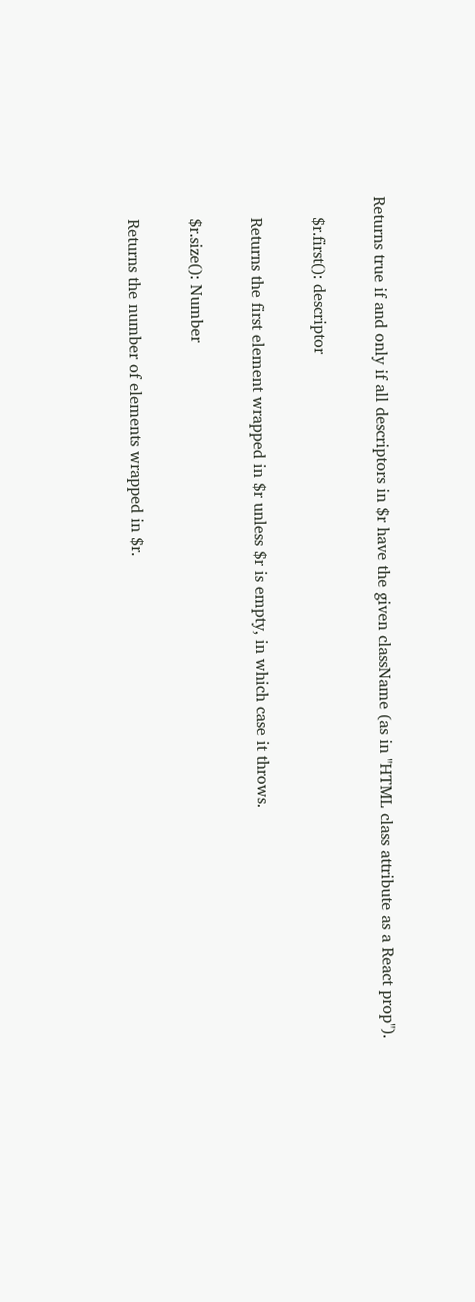Returns true if and only if all descriptors in $r have the given className (as in "HTML class attribute as a React prop").

    $r.first(): descriptor

    Returns the first element wrapped in $r unless $r is empty, in which case it throws.

    $r.size(): Number

    Returns the number of elements wrapped in $r.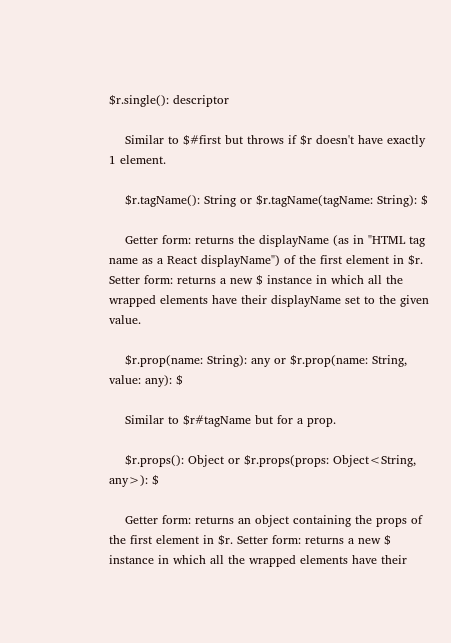$r.single(): descriptor

    Similar to $#first but throws if $r doesn't have exactly 1 element.

    $r.tagName(): String or $r.tagName(tagName: String): $

    Getter form: returns the displayName (as in "HTML tag name as a React displayName") of the first element in $r. Setter form: returns a new $ instance in which all the wrapped elements have their displayName set to the given value.

    $r.prop(name: String): any or $r.prop(name: String, value: any): $

    Similar to $r#tagName but for a prop.

    $r.props(): Object or $r.props(props: Object<String, any>): $

    Getter form: returns an object containing the props of the first element in $r. Setter form: returns a new $ instance in which all the wrapped elements have their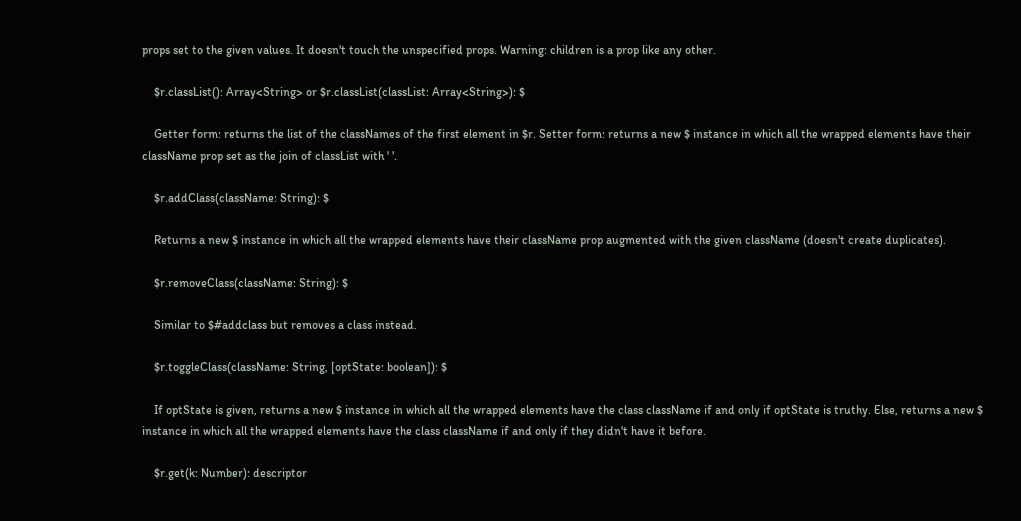props set to the given values. It doesn't touch the unspecified props. Warning: children is a prop like any other.

    $r.classList(): Array<String> or $r.classList(classList: Array<String>): $

    Getter form: returns the list of the classNames of the first element in $r. Setter form: returns a new $ instance in which all the wrapped elements have their className prop set as the join of classList with ' '.

    $r.addClass(className: String): $

    Returns a new $ instance in which all the wrapped elements have their className prop augmented with the given className (doesn't create duplicates).

    $r.removeClass(className: String): $

    Similar to $#addclass but removes a class instead.

    $r.toggleClass(className: String, [optState: boolean]): $

    If optState is given, returns a new $ instance in which all the wrapped elements have the class className if and only if optState is truthy. Else, returns a new $ instance in which all the wrapped elements have the class className if and only if they didn't have it before.

    $r.get(k: Number): descriptor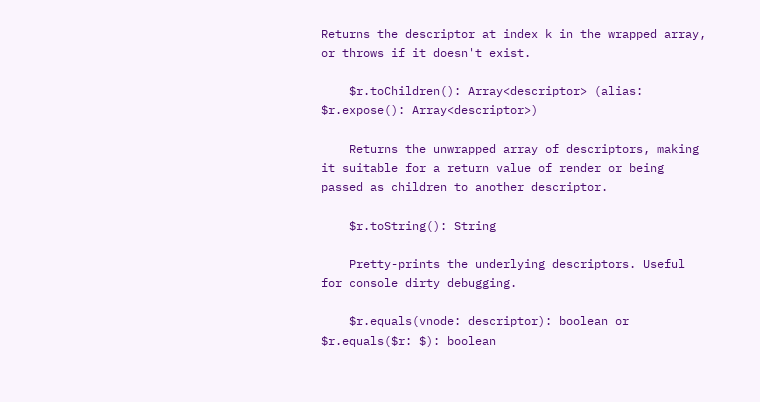Returns the descriptor at index k in the wrapped array, or throws if it doesn't exist.

    $r.toChildren(): Array<descriptor> (alias: $r.expose(): Array<descriptor>)

    Returns the unwrapped array of descriptors, making it suitable for a return value of render or being passed as children to another descriptor.

    $r.toString(): String

    Pretty-prints the underlying descriptors. Useful for console dirty debugging.

    $r.equals(vnode: descriptor): boolean or $r.equals($r: $): boolean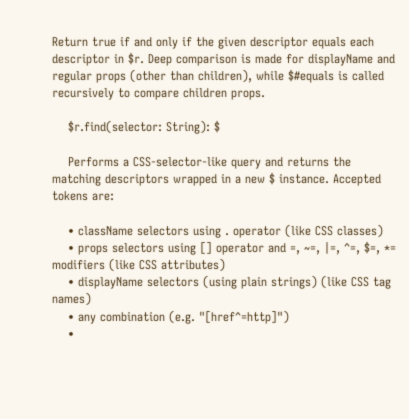Return true if and only if the given descriptor equals each descriptor in $r. Deep comparison is made for displayName and regular props (other than children), while $#equals is called recursively to compare children props.

    $r.find(selector: String): $

    Performs a CSS-selector-like query and returns the matching descriptors wrapped in a new $ instance. Accepted tokens are:

    • className selectors using . operator (like CSS classes)
    • props selectors using [] operator and =, ~=, |=, ^=, $=, *= modifiers (like CSS attributes)
    • displayName selectors (using plain strings) (like CSS tag names)
    • any combination (e.g. "[href^=http]")
    •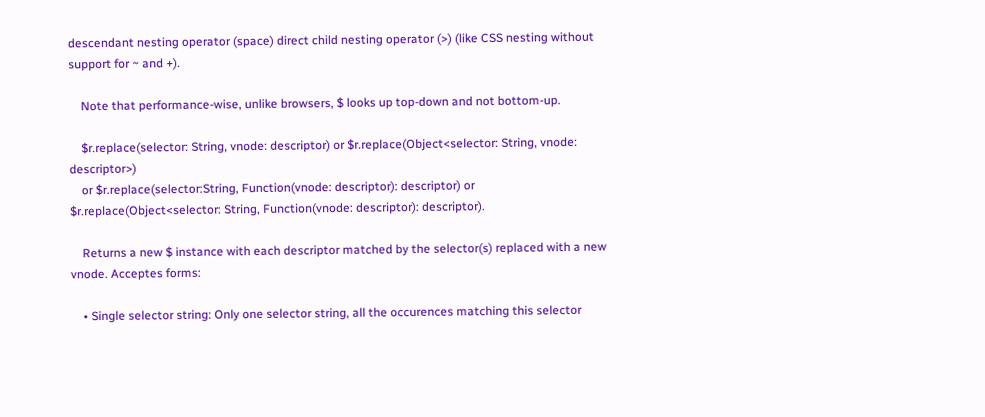descendant nesting operator (space) direct child nesting operator (>) (like CSS nesting without support for ~ and +).

    Note that performance-wise, unlike browsers, $ looks up top-down and not bottom-up.

    $r.replace(selector: String, vnode: descriptor) or $r.replace(Object<selector: String, vnode: descriptor>)
    or $r.replace(selector:String, Function(vnode: descriptor): descriptor) or $r.replace(Object<selector: String, Function(vnode: descriptor): descriptor).

    Returns a new $ instance with each descriptor matched by the selector(s) replaced with a new vnode. Acceptes forms:

    • Single selector string: Only one selector string, all the occurences matching this selector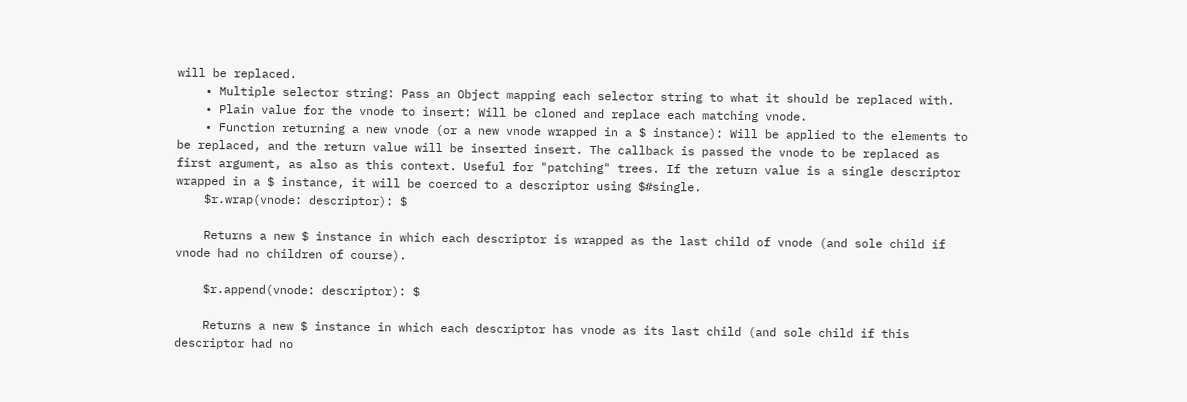will be replaced.
    • Multiple selector string: Pass an Object mapping each selector string to what it should be replaced with.
    • Plain value for the vnode to insert: Will be cloned and replace each matching vnode.
    • Function returning a new vnode (or a new vnode wrapped in a $ instance): Will be applied to the elements to be replaced, and the return value will be inserted insert. The callback is passed the vnode to be replaced as first argument, as also as this context. Useful for "patching" trees. If the return value is a single descriptor wrapped in a $ instance, it will be coerced to a descriptor using $#single.
    $r.wrap(vnode: descriptor): $

    Returns a new $ instance in which each descriptor is wrapped as the last child of vnode (and sole child if vnode had no children of course).

    $r.append(vnode: descriptor): $

    Returns a new $ instance in which each descriptor has vnode as its last child (and sole child if this descriptor had no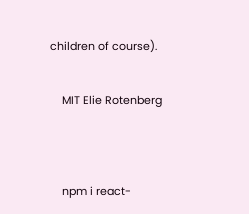children of course).


    MIT Elie Rotenberg




    npm i react-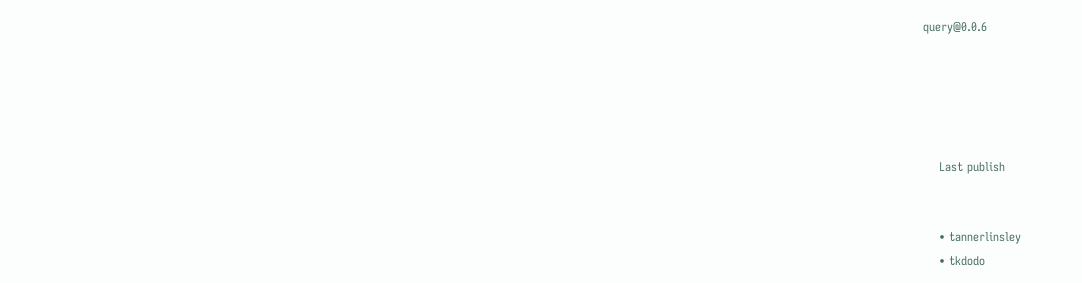query@0.0.6





    Last publish


    • tannerlinsley
    • tkdodo